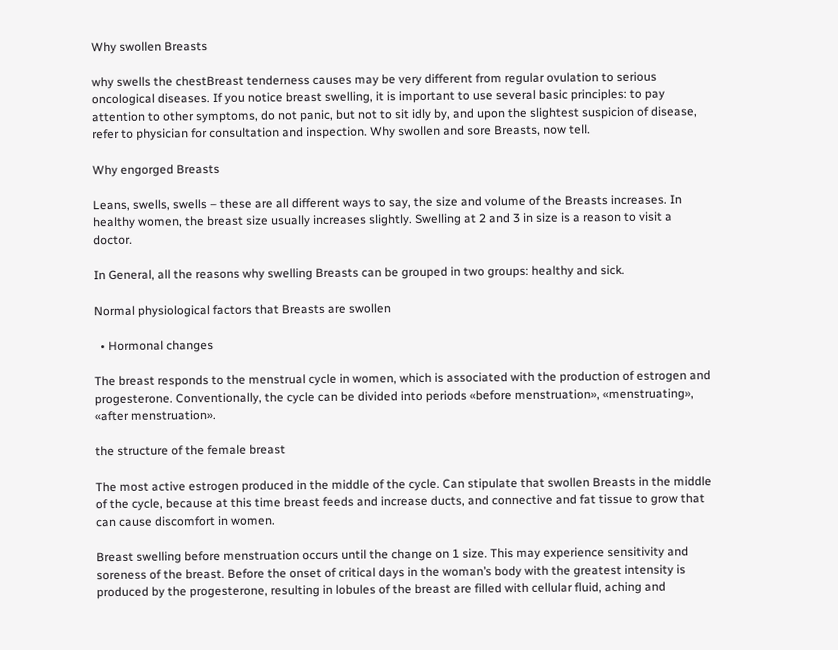Why swollen Breasts

why swells the chestBreast tenderness causes may be very different from regular ovulation to serious oncological diseases. If you notice breast swelling, it is important to use several basic principles: to pay attention to other symptoms, do not panic, but not to sit idly by, and upon the slightest suspicion of disease, refer to physician for consultation and inspection. Why swollen and sore Breasts, now tell.

Why engorged Breasts

Leans, swells, swells – these are all different ways to say, the size and volume of the Breasts increases. In healthy women, the breast size usually increases slightly. Swelling at 2 and 3 in size is a reason to visit a doctor.

In General, all the reasons why swelling Breasts can be grouped in two groups: healthy and sick.

Normal physiological factors that Breasts are swollen

  • Hormonal changes

The breast responds to the menstrual cycle in women, which is associated with the production of estrogen and progesterone. Conventionally, the cycle can be divided into periods «before menstruation», «menstruating», «after menstruation».

the structure of the female breast

The most active estrogen produced in the middle of the cycle. Can stipulate that swollen Breasts in the middle of the cycle, because at this time breast feeds and increase ducts, and connective and fat tissue to grow that can cause discomfort in women.

Breast swelling before menstruation occurs until the change on 1 size. This may experience sensitivity and soreness of the breast. Before the onset of critical days in the woman’s body with the greatest intensity is produced by the progesterone, resulting in lobules of the breast are filled with cellular fluid, aching and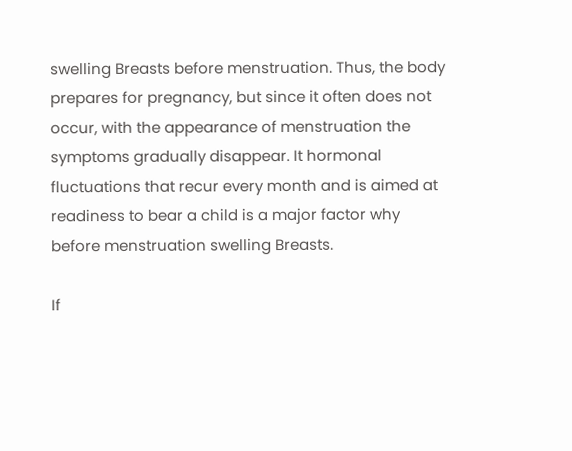swelling Breasts before menstruation. Thus, the body prepares for pregnancy, but since it often does not occur, with the appearance of menstruation the symptoms gradually disappear. It hormonal fluctuations that recur every month and is aimed at readiness to bear a child is a major factor why before menstruation swelling Breasts.

If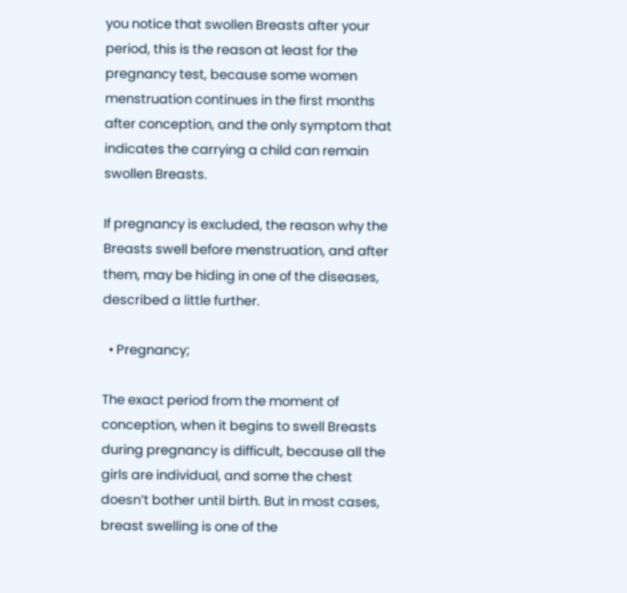you notice that swollen Breasts after your period, this is the reason at least for the pregnancy test, because some women menstruation continues in the first months after conception, and the only symptom that indicates the carrying a child can remain swollen Breasts.

If pregnancy is excluded, the reason why the Breasts swell before menstruation, and after them, may be hiding in one of the diseases, described a little further.

  • Pregnancy;

The exact period from the moment of conception, when it begins to swell Breasts during pregnancy is difficult, because all the girls are individual, and some the chest doesn’t bother until birth. But in most cases, breast swelling is one of the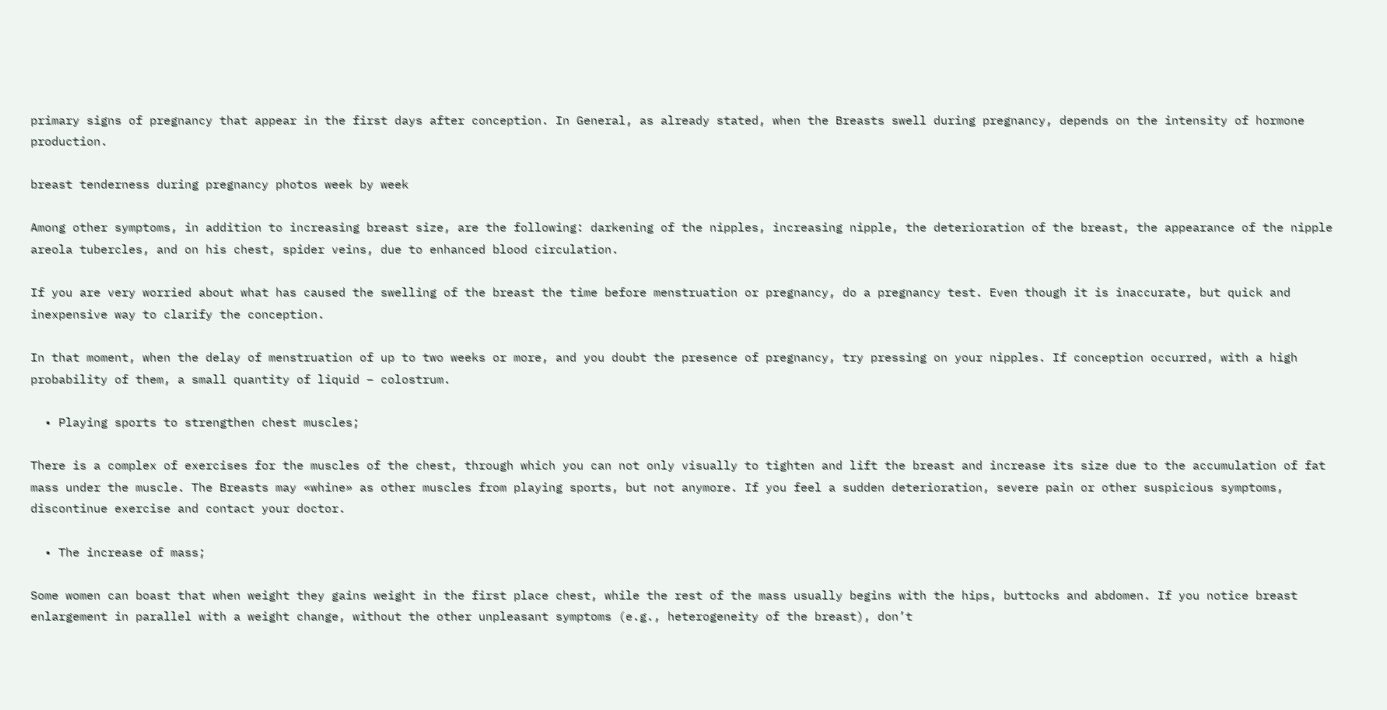primary signs of pregnancy that appear in the first days after conception. In General, as already stated, when the Breasts swell during pregnancy, depends on the intensity of hormone production.

breast tenderness during pregnancy photos week by week

Among other symptoms, in addition to increasing breast size, are the following: darkening of the nipples, increasing nipple, the deterioration of the breast, the appearance of the nipple areola tubercles, and on his chest, spider veins, due to enhanced blood circulation.

If you are very worried about what has caused the swelling of the breast the time before menstruation or pregnancy, do a pregnancy test. Even though it is inaccurate, but quick and inexpensive way to clarify the conception.

In that moment, when the delay of menstruation of up to two weeks or more, and you doubt the presence of pregnancy, try pressing on your nipples. If conception occurred, with a high probability of them, a small quantity of liquid – colostrum.

  • Playing sports to strengthen chest muscles;

There is a complex of exercises for the muscles of the chest, through which you can not only visually to tighten and lift the breast and increase its size due to the accumulation of fat mass under the muscle. The Breasts may «whine» as other muscles from playing sports, but not anymore. If you feel a sudden deterioration, severe pain or other suspicious symptoms, discontinue exercise and contact your doctor.

  • The increase of mass;

Some women can boast that when weight they gains weight in the first place chest, while the rest of the mass usually begins with the hips, buttocks and abdomen. If you notice breast enlargement in parallel with a weight change, without the other unpleasant symptoms (e.g., heterogeneity of the breast), don’t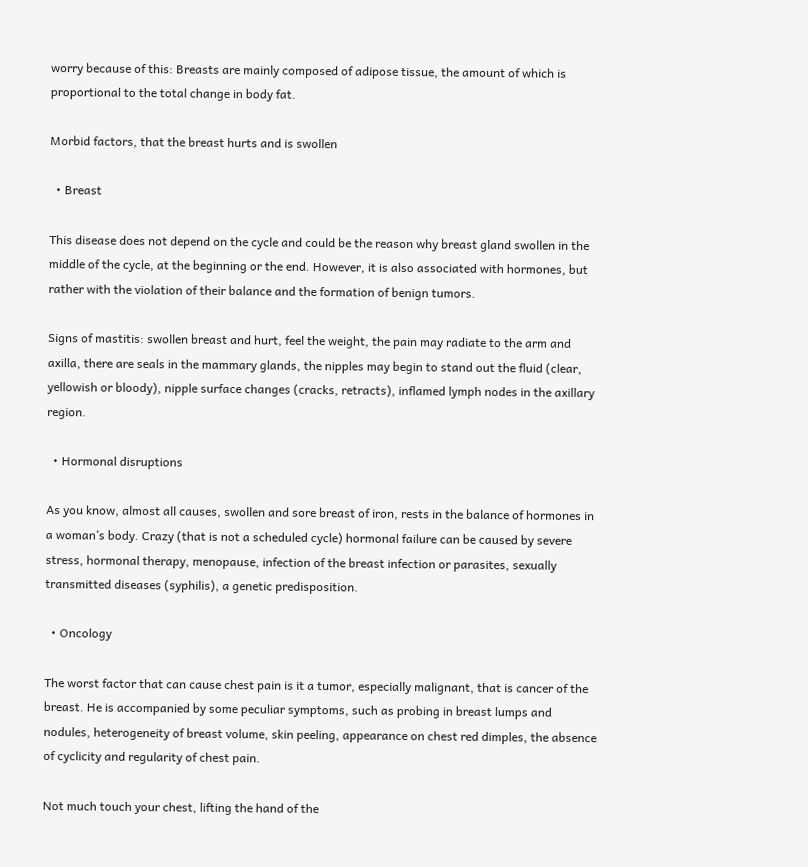worry because of this: Breasts are mainly composed of adipose tissue, the amount of which is proportional to the total change in body fat.

Morbid factors, that the breast hurts and is swollen

  • Breast

This disease does not depend on the cycle and could be the reason why breast gland swollen in the middle of the cycle, at the beginning or the end. However, it is also associated with hormones, but rather with the violation of their balance and the formation of benign tumors.

Signs of mastitis: swollen breast and hurt, feel the weight, the pain may radiate to the arm and axilla, there are seals in the mammary glands, the nipples may begin to stand out the fluid (clear, yellowish or bloody), nipple surface changes (cracks, retracts), inflamed lymph nodes in the axillary region.

  • Hormonal disruptions

As you know, almost all causes, swollen and sore breast of iron, rests in the balance of hormones in a woman’s body. Crazy (that is not a scheduled cycle) hormonal failure can be caused by severe stress, hormonal therapy, menopause, infection of the breast infection or parasites, sexually transmitted diseases (syphilis), a genetic predisposition.

  • Oncology

The worst factor that can cause chest pain is it a tumor, especially malignant, that is cancer of the breast. He is accompanied by some peculiar symptoms, such as probing in breast lumps and nodules, heterogeneity of breast volume, skin peeling, appearance on chest red dimples, the absence of cyclicity and regularity of chest pain.

Not much touch your chest, lifting the hand of the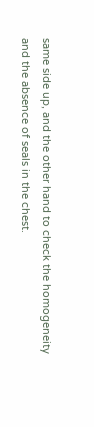same side up, and the other hand to check the homogeneity and the absence of seals in the chest.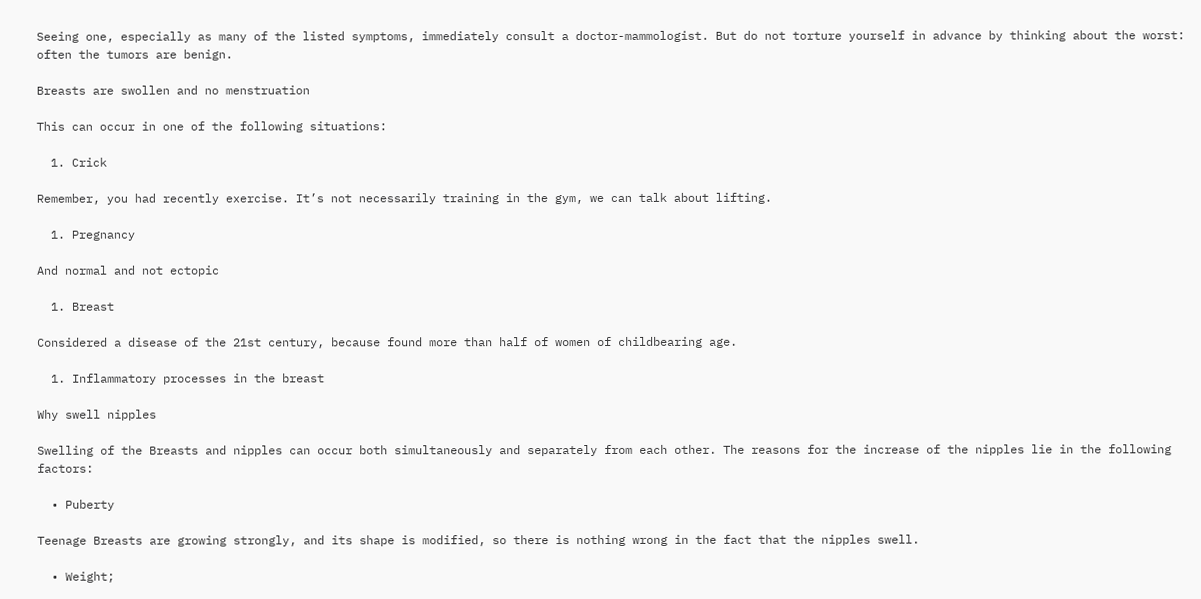Seeing one, especially as many of the listed symptoms, immediately consult a doctor-mammologist. But do not torture yourself in advance by thinking about the worst: often the tumors are benign.

Breasts are swollen and no menstruation

This can occur in one of the following situations:

  1. Crick

Remember, you had recently exercise. It’s not necessarily training in the gym, we can talk about lifting.

  1. Pregnancy

And normal and not ectopic

  1. Breast

Considered a disease of the 21st century, because found more than half of women of childbearing age.

  1. Inflammatory processes in the breast

Why swell nipples

Swelling of the Breasts and nipples can occur both simultaneously and separately from each other. The reasons for the increase of the nipples lie in the following factors:

  • Puberty

Teenage Breasts are growing strongly, and its shape is modified, so there is nothing wrong in the fact that the nipples swell.

  • Weight;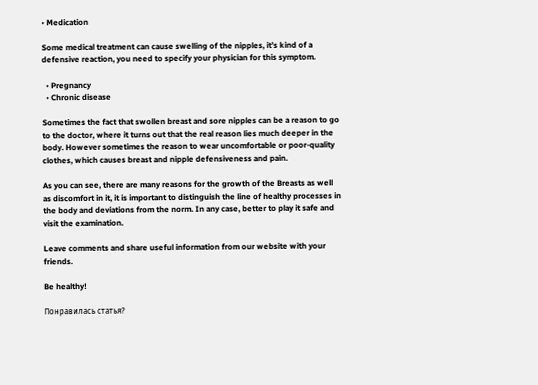• Medication

Some medical treatment can cause swelling of the nipples, it’s kind of a defensive reaction, you need to specify your physician for this symptom.

  • Pregnancy
  • Chronic disease

Sometimes the fact that swollen breast and sore nipples can be a reason to go to the doctor, where it turns out that the real reason lies much deeper in the body. However sometimes the reason to wear uncomfortable or poor-quality clothes, which causes breast and nipple defensiveness and pain.

As you can see, there are many reasons for the growth of the Breasts as well as discomfort in it, it is important to distinguish the line of healthy processes in the body and deviations from the norm. In any case, better to play it safe and visit the examination.

Leave comments and share useful information from our website with your friends.

Be healthy!

Понравилась статья?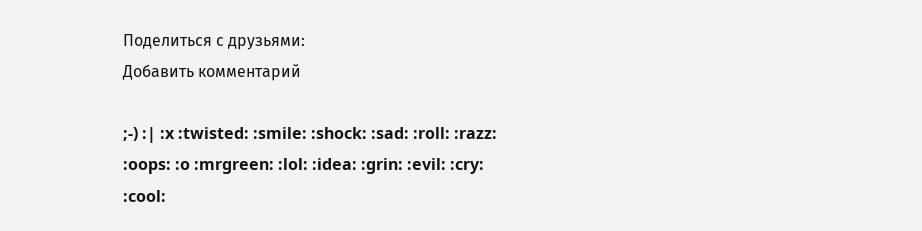Поделиться с друзьями:
Добавить комментарий

;-) :| :x :twisted: :smile: :shock: :sad: :roll: :razz: :oops: :o :mrgreen: :lol: :idea: :grin: :evil: :cry: :cool: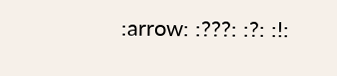:arrow: :???: :?: :!: